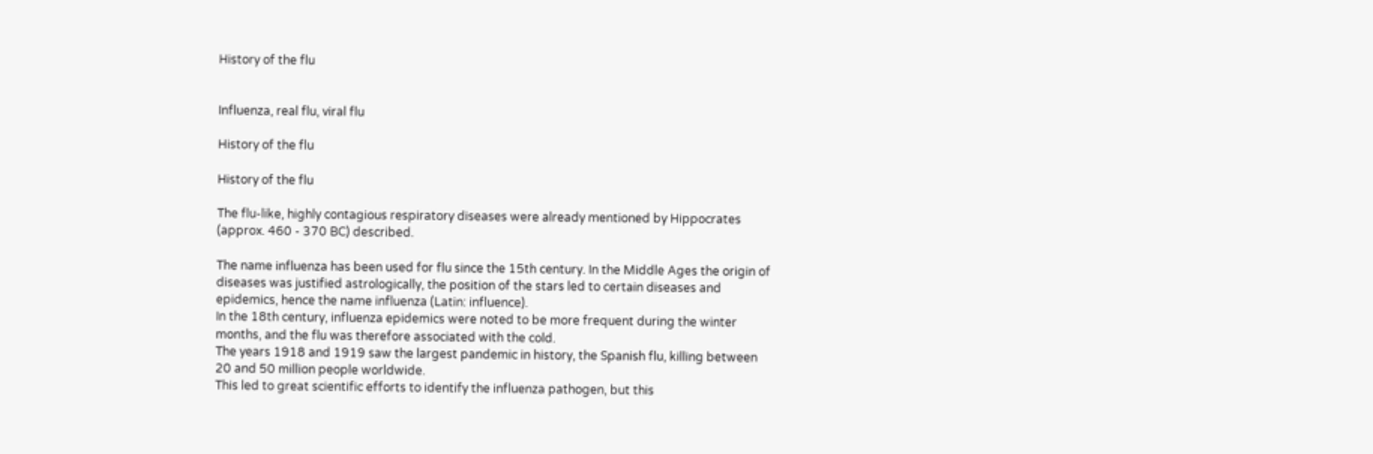History of the flu


Influenza, real flu, viral flu

History of the flu

History of the flu

The flu-like, highly contagious respiratory diseases were already mentioned by Hippocrates (approx. 460 - 370 BC) described.

The name influenza has been used for flu since the 15th century. In the Middle Ages the origin of diseases was justified astrologically, the position of the stars led to certain diseases and epidemics, hence the name influenza (Latin: influence).
In the 18th century, influenza epidemics were noted to be more frequent during the winter months, and the flu was therefore associated with the cold.
The years 1918 and 1919 saw the largest pandemic in history, the Spanish flu, killing between 20 and 50 million people worldwide.
This led to great scientific efforts to identify the influenza pathogen, but this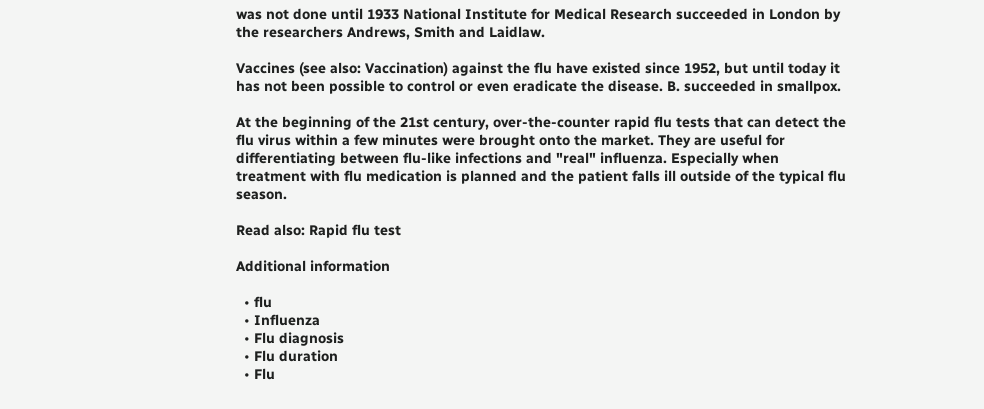was not done until 1933 National Institute for Medical Research succeeded in London by the researchers Andrews, Smith and Laidlaw.

Vaccines (see also: Vaccination) against the flu have existed since 1952, but until today it has not been possible to control or even eradicate the disease. B. succeeded in smallpox.

At the beginning of the 21st century, over-the-counter rapid flu tests that can detect the flu virus within a few minutes were brought onto the market. They are useful for differentiating between flu-like infections and "real" influenza. Especially when treatment with flu medication is planned and the patient falls ill outside of the typical flu season.

Read also: Rapid flu test

Additional information

  • flu
  • Influenza
  • Flu diagnosis
  • Flu duration
  • Flu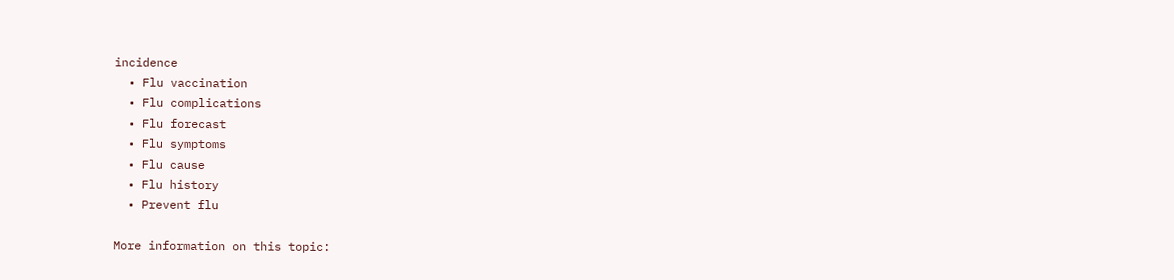incidence
  • Flu vaccination
  • Flu complications
  • Flu forecast
  • Flu symptoms
  • Flu cause
  • Flu history
  • Prevent flu

More information on this topic: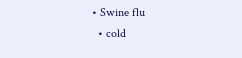• Swine flu
  • cold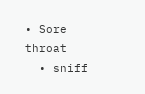• Sore throat
  • sniff